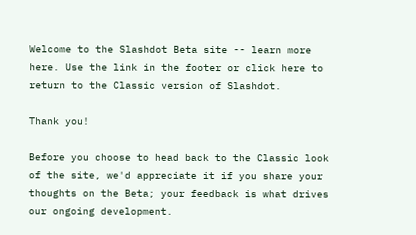Welcome to the Slashdot Beta site -- learn more here. Use the link in the footer or click here to return to the Classic version of Slashdot.

Thank you!

Before you choose to head back to the Classic look of the site, we'd appreciate it if you share your thoughts on the Beta; your feedback is what drives our ongoing development.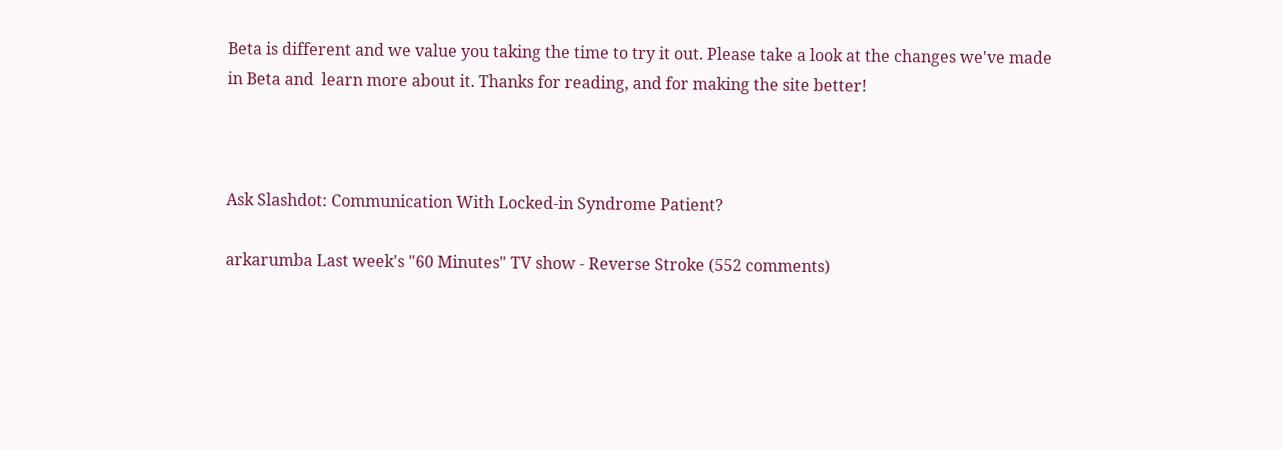Beta is different and we value you taking the time to try it out. Please take a look at the changes we've made in Beta and  learn more about it. Thanks for reading, and for making the site better!



Ask Slashdot: Communication With Locked-in Syndrome Patient?

arkarumba Last week's "60 Minutes" TV show - Reverse Stroke (552 comments)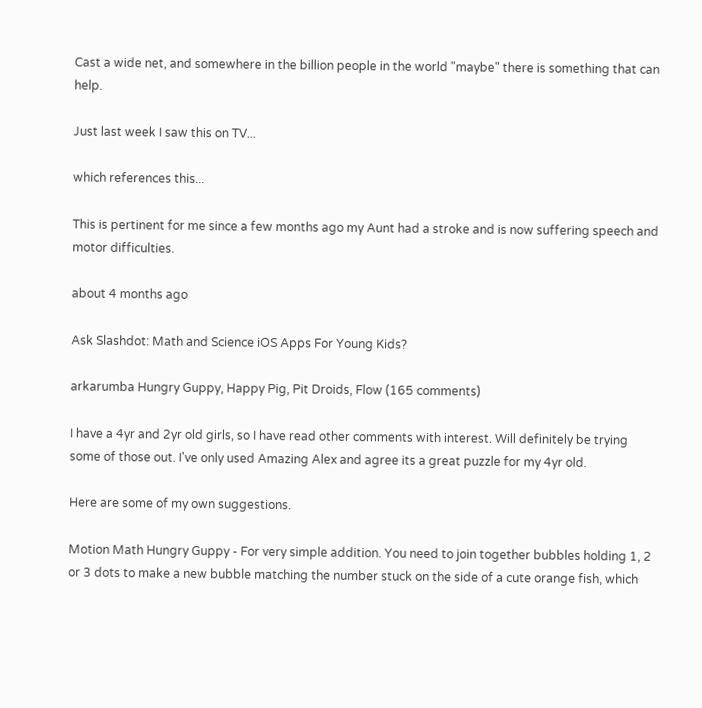Cast a wide net, and somewhere in the billion people in the world "maybe" there is something that can help.

Just last week I saw this on TV...

which references this...

This is pertinent for me since a few months ago my Aunt had a stroke and is now suffering speech and motor difficulties.

about 4 months ago

Ask Slashdot: Math and Science iOS Apps For Young Kids?

arkarumba Hungry Guppy, Happy Pig, Pit Droids, Flow (165 comments)

I have a 4yr and 2yr old girls, so I have read other comments with interest. Will definitely be trying some of those out. I've only used Amazing Alex and agree its a great puzzle for my 4yr old.

Here are some of my own suggestions.

Motion Math Hungry Guppy - For very simple addition. You need to join together bubbles holding 1, 2 or 3 dots to make a new bubble matching the number stuck on the side of a cute orange fish, which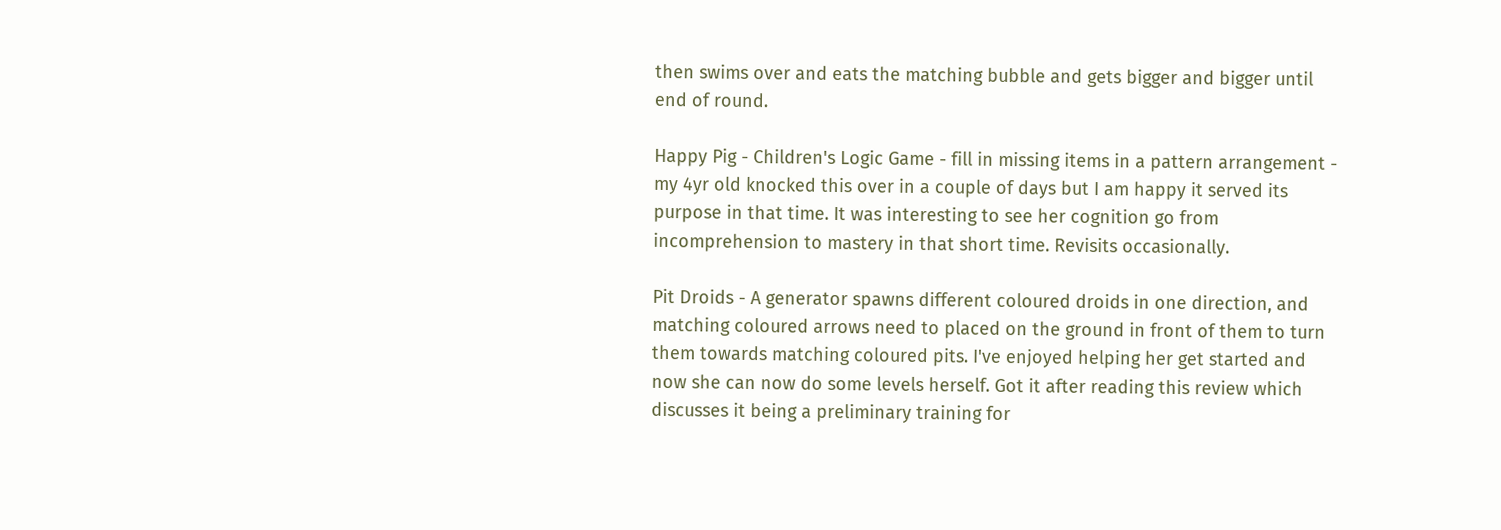then swims over and eats the matching bubble and gets bigger and bigger until end of round.

Happy Pig - Children's Logic Game - fill in missing items in a pattern arrangement - my 4yr old knocked this over in a couple of days but I am happy it served its purpose in that time. It was interesting to see her cognition go from incomprehension to mastery in that short time. Revisits occasionally.

Pit Droids - A generator spawns different coloured droids in one direction, and matching coloured arrows need to placed on the ground in front of them to turn them towards matching coloured pits. I've enjoyed helping her get started and now she can now do some levels herself. Got it after reading this review which discusses it being a preliminary training for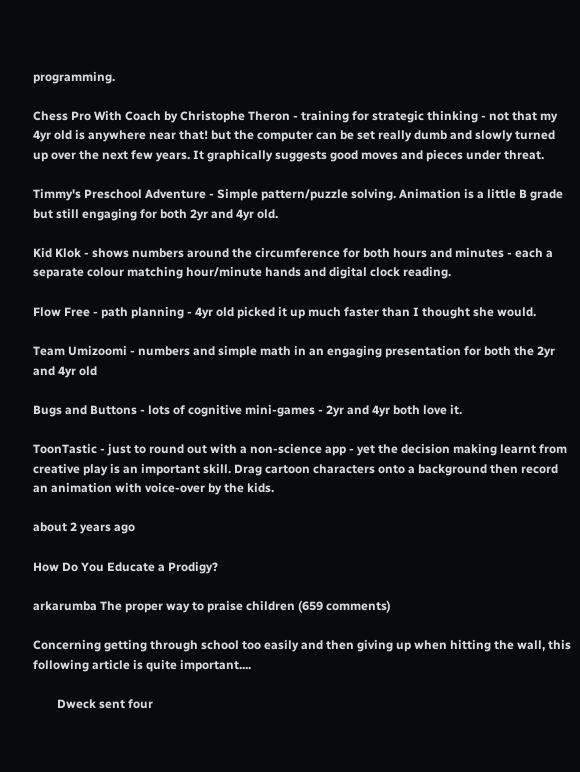programming.

Chess Pro With Coach by Christophe Theron - training for strategic thinking - not that my 4yr old is anywhere near that! but the computer can be set really dumb and slowly turned up over the next few years. It graphically suggests good moves and pieces under threat.

Timmy's Preschool Adventure - Simple pattern/puzzle solving. Animation is a little B grade but still engaging for both 2yr and 4yr old.

Kid Klok - shows numbers around the circumference for both hours and minutes - each a separate colour matching hour/minute hands and digital clock reading.

Flow Free - path planning - 4yr old picked it up much faster than I thought she would.

Team Umizoomi - numbers and simple math in an engaging presentation for both the 2yr and 4yr old

Bugs and Buttons - lots of cognitive mini-games - 2yr and 4yr both love it.

ToonTastic - just to round out with a non-science app - yet the decision making learnt from creative play is an important skill. Drag cartoon characters onto a background then record an animation with voice-over by the kids.

about 2 years ago

How Do You Educate a Prodigy?

arkarumba The proper way to praise children (659 comments)

Concerning getting through school too easily and then giving up when hitting the wall, this following article is quite important....

        Dweck sent four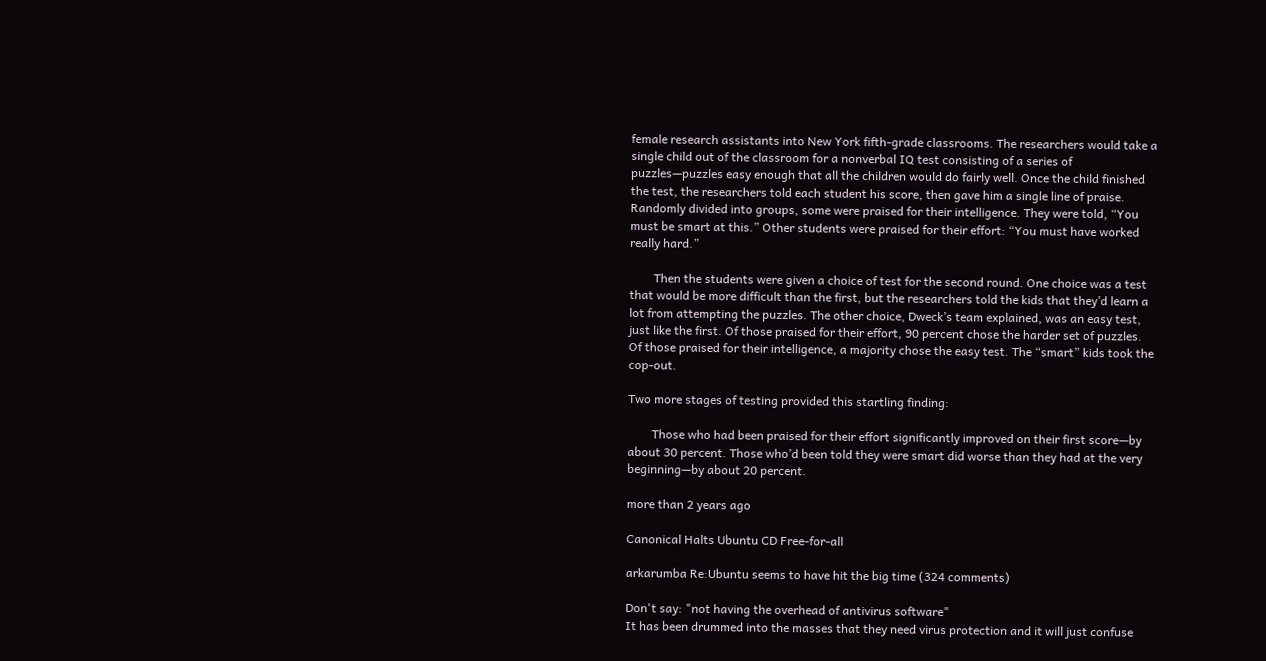female research assistants into New York fifth-grade classrooms. The researchers would take a single child out of the classroom for a nonverbal IQ test consisting of a series of puzzles—puzzles easy enough that all the children would do fairly well. Once the child finished the test, the researchers told each student his score, then gave him a single line of praise. Randomly divided into groups, some were praised for their intelligence. They were told, “You must be smart at this.” Other students were praised for their effort: “You must have worked really hard.”

        Then the students were given a choice of test for the second round. One choice was a test that would be more difficult than the first, but the researchers told the kids that they’d learn a lot from attempting the puzzles. The other choice, Dweck’s team explained, was an easy test, just like the first. Of those praised for their effort, 90 percent chose the harder set of puzzles. Of those praised for their intelligence, a majority chose the easy test. The “smart” kids took the cop-out.

Two more stages of testing provided this startling finding:

        Those who had been praised for their effort significantly improved on their first score—by about 30 percent. Those who’d been told they were smart did worse than they had at the very beginning—by about 20 percent.

more than 2 years ago

Canonical Halts Ubuntu CD Free-for-all

arkarumba Re:Ubuntu seems to have hit the big time (324 comments)

Don't say: "not having the overhead of antivirus software"
It has been drummed into the masses that they need virus protection and it will just confuse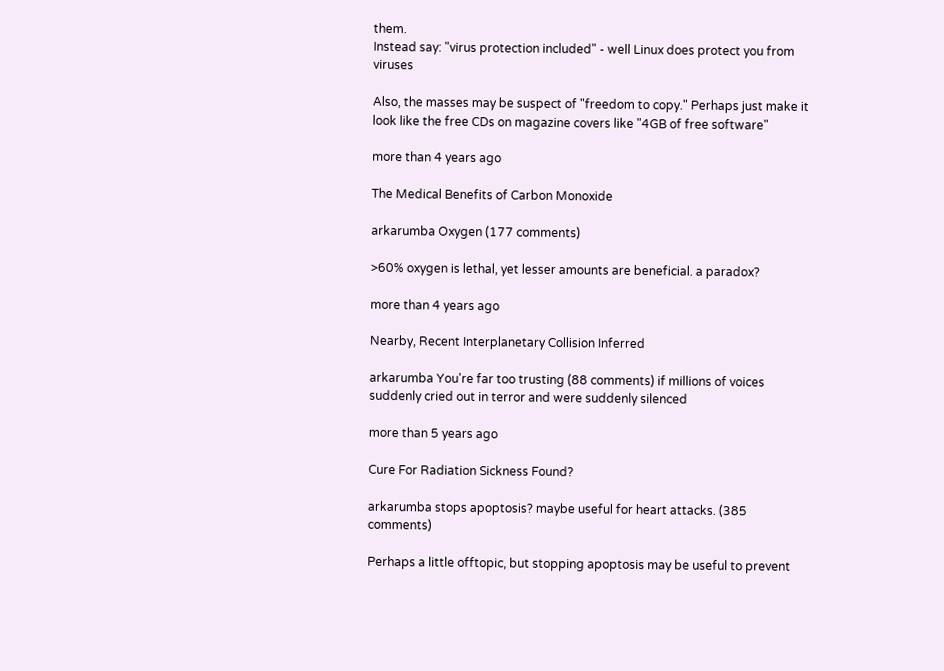them.
Instead say: "virus protection included" - well Linux does protect you from viruses

Also, the masses may be suspect of "freedom to copy." Perhaps just make it look like the free CDs on magazine covers like "4GB of free software"

more than 4 years ago

The Medical Benefits of Carbon Monoxide

arkarumba Oxygen (177 comments)

>60% oxygen is lethal, yet lesser amounts are beneficial. a paradox?

more than 4 years ago

Nearby, Recent Interplanetary Collision Inferred

arkarumba You're far too trusting (88 comments) if millions of voices suddenly cried out in terror and were suddenly silenced

more than 5 years ago

Cure For Radiation Sickness Found?

arkarumba stops apoptosis? maybe useful for heart attacks. (385 comments)

Perhaps a little offtopic, but stopping apoptosis may be useful to prevent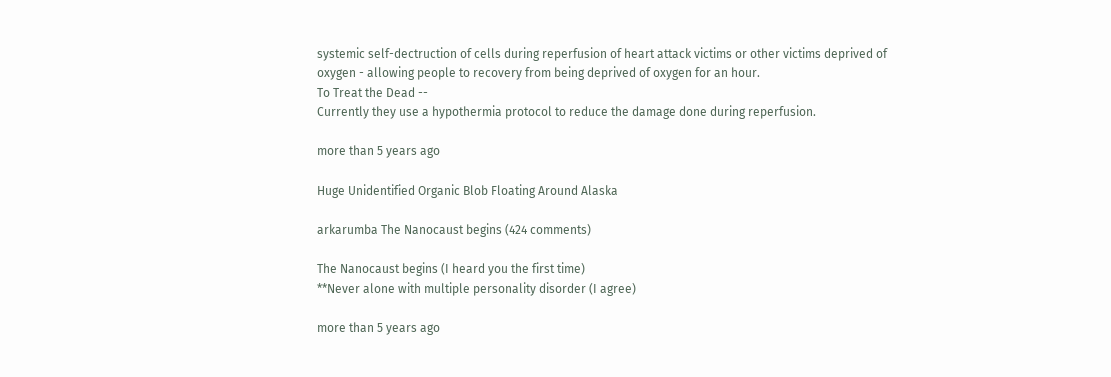systemic self-dectruction of cells during reperfusion of heart attack victims or other victims deprived of oxygen - allowing people to recovery from being deprived of oxygen for an hour.
To Treat the Dead --
Currently they use a hypothermia protocol to reduce the damage done during reperfusion.

more than 5 years ago

Huge Unidentified Organic Blob Floating Around Alaska

arkarumba The Nanocaust begins (424 comments)

The Nanocaust begins (I heard you the first time)
**Never alone with multiple personality disorder (I agree)

more than 5 years ago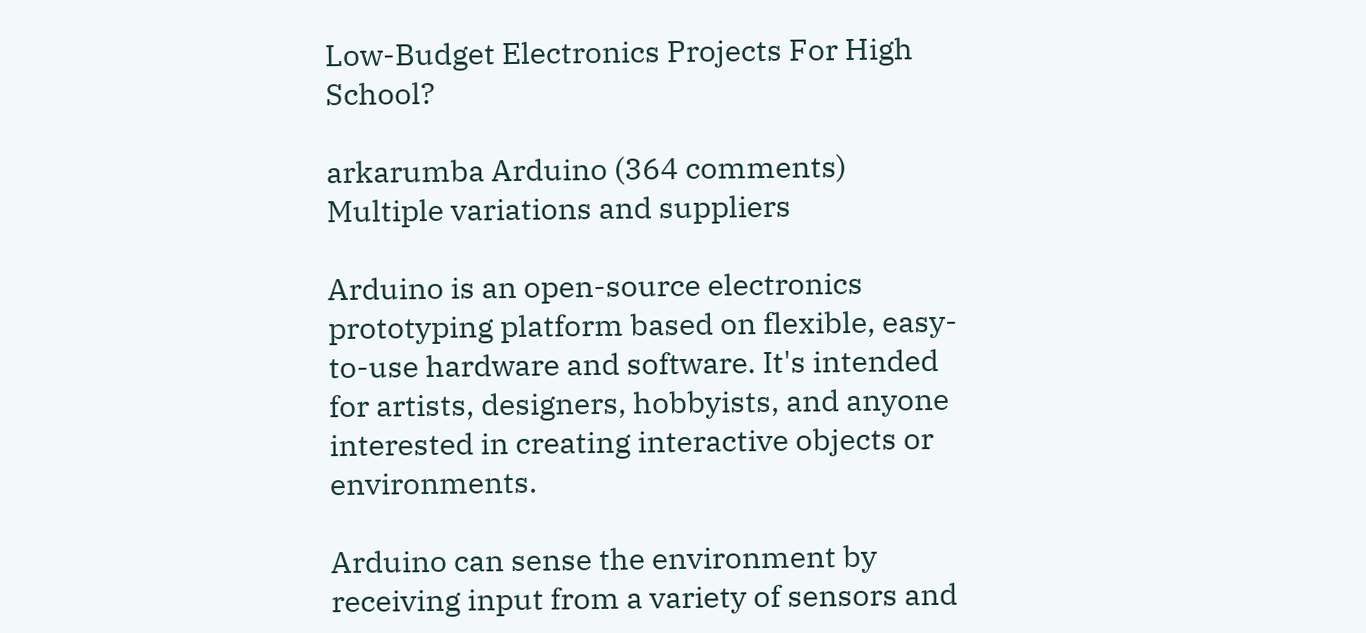Low-Budget Electronics Projects For High School?

arkarumba Arduino (364 comments)
Multiple variations and suppliers

Arduino is an open-source electronics prototyping platform based on flexible, easy-to-use hardware and software. It's intended for artists, designers, hobbyists, and anyone interested in creating interactive objects or environments.

Arduino can sense the environment by receiving input from a variety of sensors and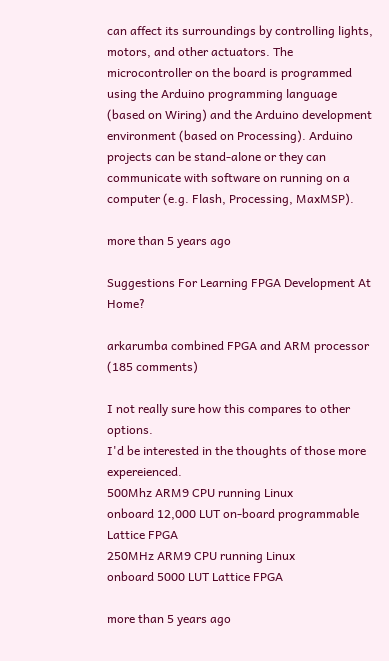can affect its surroundings by controlling lights, motors, and other actuators. The microcontroller on the board is programmed using the Arduino programming language (based on Wiring) and the Arduino development environment (based on Processing). Arduino projects can be stand-alone or they can communicate with software on running on a computer (e.g. Flash, Processing, MaxMSP).

more than 5 years ago

Suggestions For Learning FPGA Development At Home?

arkarumba combined FPGA and ARM processor (185 comments)

I not really sure how this compares to other options.
I'd be interested in the thoughts of those more expereienced.
500Mhz ARM9 CPU running Linux
onboard 12,000 LUT on-board programmable Lattice FPGA
250MHz ARM9 CPU running Linux
onboard 5000 LUT Lattice FPGA

more than 5 years ago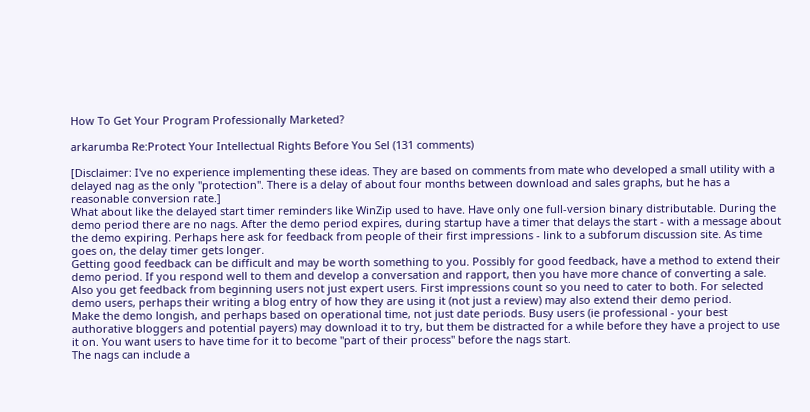How To Get Your Program Professionally Marketed?

arkarumba Re:Protect Your Intellectual Rights Before You Sel (131 comments)

[Disclaimer: I've no experience implementing these ideas. They are based on comments from mate who developed a small utility with a delayed nag as the only "protection". There is a delay of about four months between download and sales graphs, but he has a reasonable conversion rate.]
What about like the delayed start timer reminders like WinZip used to have. Have only one full-version binary distributable. During the demo period there are no nags. After the demo period expires, during startup have a timer that delays the start - with a message about the demo expiring. Perhaps here ask for feedback from people of their first impressions - link to a subforum discussion site. As time goes on, the delay timer gets longer.
Getting good feedback can be difficult and may be worth something to you. Possibly for good feedback, have a method to extend their demo period. If you respond well to them and develop a conversation and rapport, then you have more chance of converting a sale. Also you get feedback from beginning users not just expert users. First impressions count so you need to cater to both. For selected demo users, perhaps their writing a blog entry of how they are using it (not just a review) may also extend their demo period.
Make the demo longish, and perhaps based on operational time, not just date periods. Busy users (ie professional - your best authorative bloggers and potential payers) may download it to try, but them be distracted for a while before they have a project to use it on. You want users to have time for it to become "part of their process" before the nags start.
The nags can include a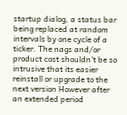startup dialog, a status bar being replaced at random intervals by one cycle of a ticker. The nags and/or product cost shouldn't be so intrusive that its easier reinstall or upgrade to the next version However after an extended period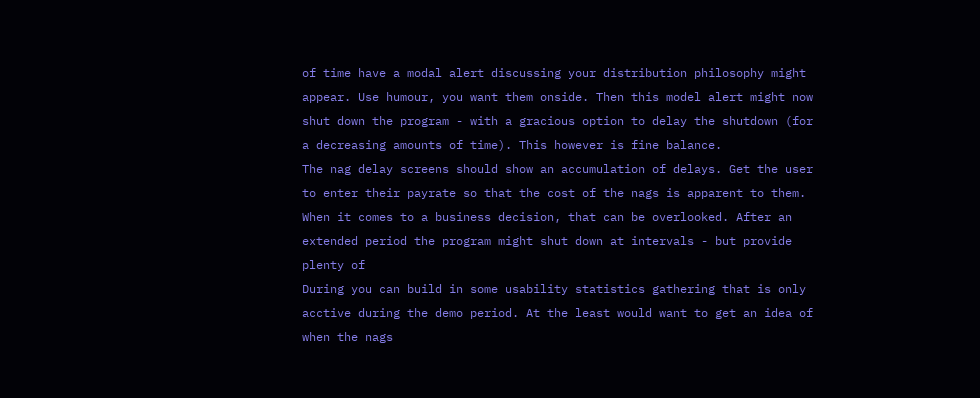of time have a modal alert discussing your distribution philosophy might appear. Use humour, you want them onside. Then this model alert might now shut down the program - with a gracious option to delay the shutdown (for a decreasing amounts of time). This however is fine balance.
The nag delay screens should show an accumulation of delays. Get the user to enter their payrate so that the cost of the nags is apparent to them. When it comes to a business decision, that can be overlooked. After an extended period the program might shut down at intervals - but provide plenty of
During you can build in some usability statistics gathering that is only acctive during the demo period. At the least would want to get an idea of when the nags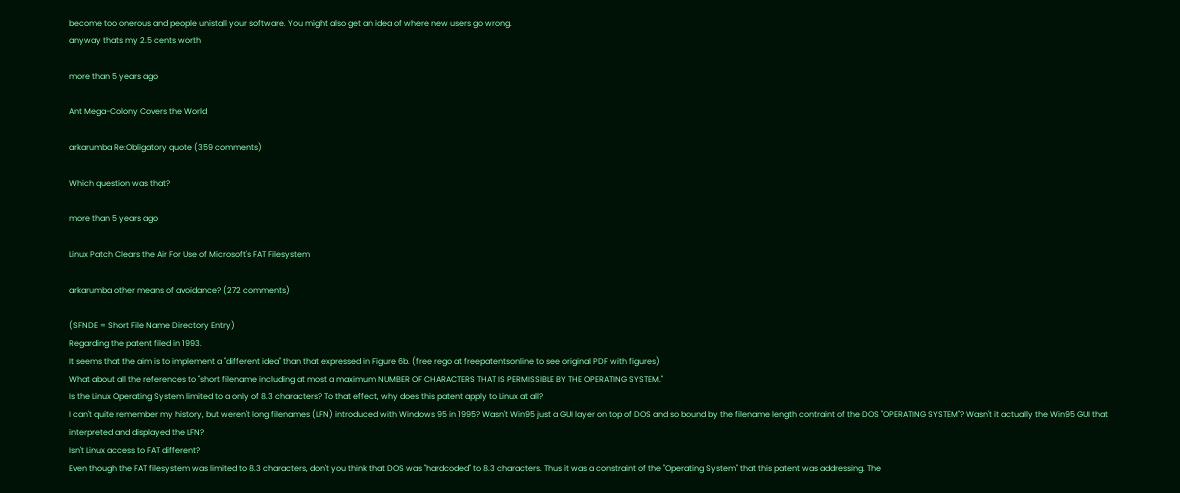become too onerous and people unistall your software. You might also get an idea of where new users go wrong.
anyway thats my 2.5 cents worth

more than 5 years ago

Ant Mega-Colony Covers the World

arkarumba Re:Obligatory quote (359 comments)

Which question was that?

more than 5 years ago

Linux Patch Clears the Air For Use of Microsoft's FAT Filesystem

arkarumba other means of avoidance? (272 comments)

(SFNDE = Short File Name Directory Entry)
Regarding the patent filed in 1993.
It seems that the aim is to implement a "different idea" than that expressed in Figure 6b. (free rego at freepatentsonline to see original PDF with figures)
What about all the references to "short filename including at most a maximum NUMBER OF CHARACTERS THAT IS PERMISSIBLE BY THE OPERATING SYSTEM."
Is the Linux Operating System limited to a only of 8.3 characters? To that effect, why does this patent apply to Linux at all?
I can't quite remember my history, but weren't long filenames (LFN) introduced with Windows 95 in 1995? Wasn't Win95 just a GUI layer on top of DOS and so bound by the filename length contraint of the DOS "OPERATING SYSTEM"? Wasn't it actually the Win95 GUI that interpreted and displayed the LFN?
Isn't Linux access to FAT different?
Even though the FAT filesystem was limited to 8.3 characters, don't you think that DOS was "hardcoded" to 8.3 characters. Thus it was a constraint of the "Operating System" that this patent was addressing. The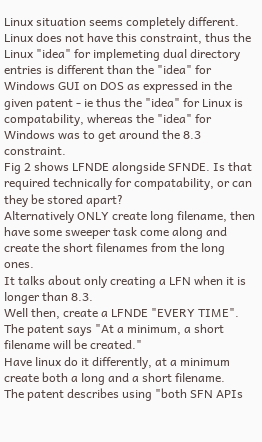Linux situation seems completely different. Linux does not have this constraint, thus the Linux "idea" for implemeting dual directory entries is different than the "idea" for Windows GUI on DOS as expressed in the given patent - ie thus the "idea" for Linux is compatability, whereas the "idea" for Windows was to get around the 8.3 constraint.
Fig 2 shows LFNDE alongside SFNDE. Is that required technically for compatability, or can they be stored apart?
Alternatively ONLY create long filename, then have some sweeper task come along and create the short filenames from the long ones.
It talks about only creating a LFN when it is longer than 8.3.
Well then, create a LFNDE "EVERY TIME".
The patent says "At a minimum, a short filename will be created."
Have linux do it differently, at a minimum create both a long and a short filename.
The patent describes using "both SFN APIs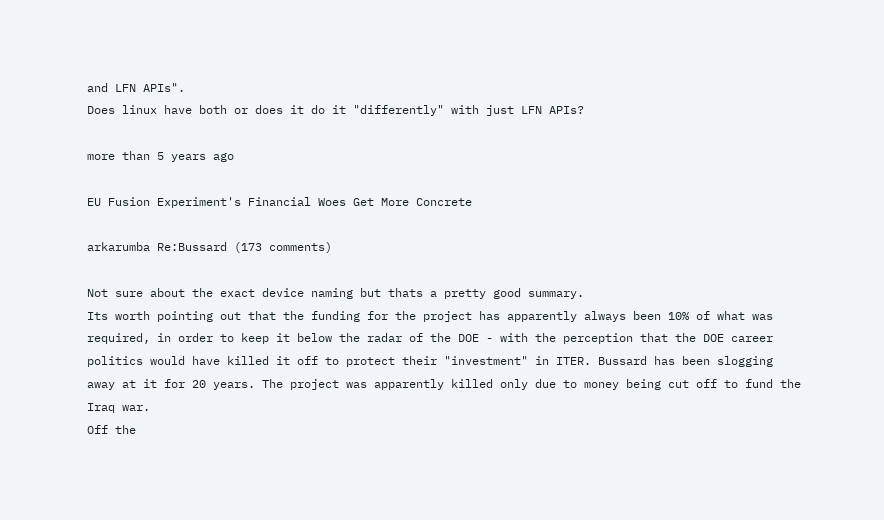and LFN APIs".
Does linux have both or does it do it "differently" with just LFN APIs?

more than 5 years ago

EU Fusion Experiment's Financial Woes Get More Concrete

arkarumba Re:Bussard (173 comments)

Not sure about the exact device naming but thats a pretty good summary.
Its worth pointing out that the funding for the project has apparently always been 10% of what was required, in order to keep it below the radar of the DOE - with the perception that the DOE career politics would have killed it off to protect their "investment" in ITER. Bussard has been slogging away at it for 20 years. The project was apparently killed only due to money being cut off to fund the Iraq war.
Off the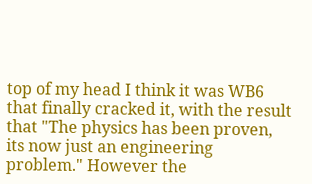top of my head I think it was WB6 that finally cracked it, with the result that "The physics has been proven, its now just an engineering problem." However the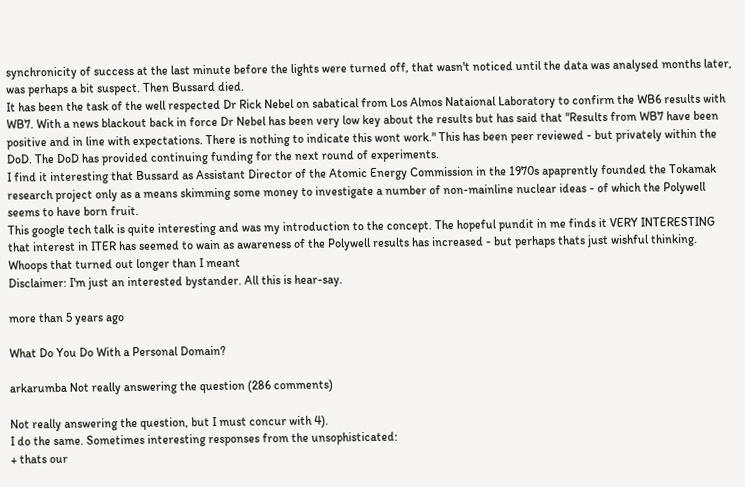synchronicity of success at the last minute before the lights were turned off, that wasn't noticed until the data was analysed months later, was perhaps a bit suspect. Then Bussard died.
It has been the task of the well respected Dr Rick Nebel on sabatical from Los Almos Nataional Laboratory to confirm the WB6 results with WB7. With a news blackout back in force Dr Nebel has been very low key about the results but has said that "Results from WB7 have been positive and in line with expectations. There is nothing to indicate this wont work." This has been peer reviewed - but privately within the DoD. The DoD has provided continuing funding for the next round of experiments.
I find it interesting that Bussard as Assistant Director of the Atomic Energy Commission in the 1970s apaprently founded the Tokamak research project only as a means skimming some money to investigate a number of non-mainline nuclear ideas - of which the Polywell seems to have born fruit.
This google tech talk is quite interesting and was my introduction to the concept. The hopeful pundit in me finds it VERY INTERESTING that interest in ITER has seemed to wain as awareness of the Polywell results has increased - but perhaps thats just wishful thinking.
Whoops that turned out longer than I meant
Disclaimer: I'm just an interested bystander. All this is hear-say.

more than 5 years ago

What Do You Do With a Personal Domain?

arkarumba Not really answering the question (286 comments)

Not really answering the question, but I must concur with 4).
I do the same. Sometimes interesting responses from the unsophisticated:
+ thats our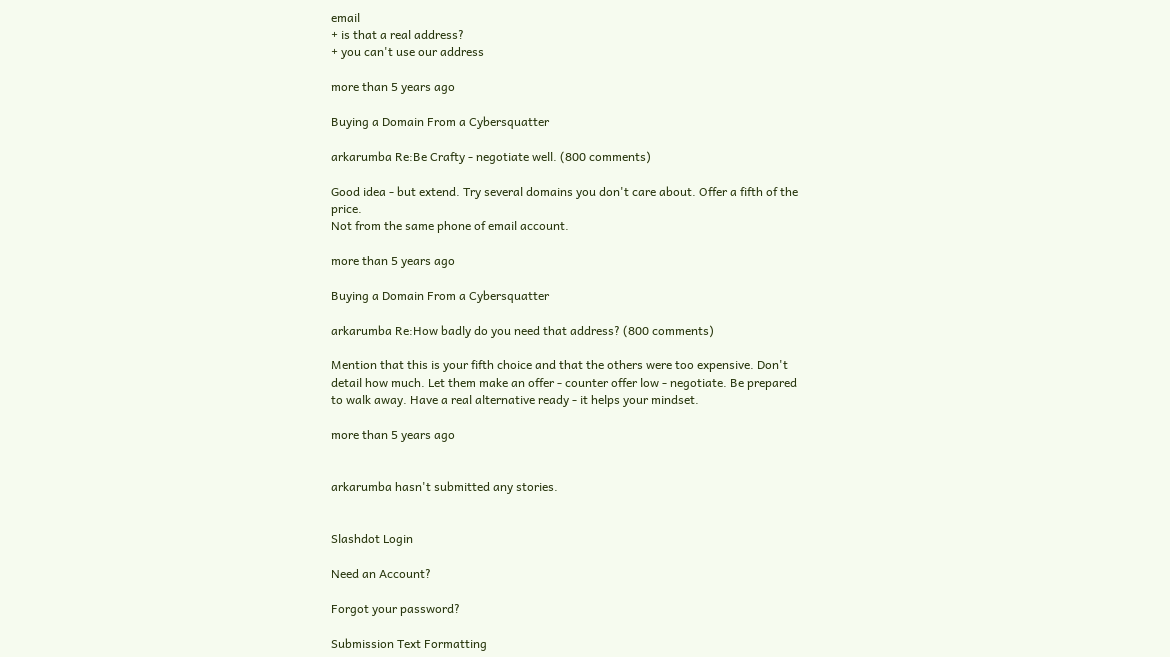email
+ is that a real address?
+ you can't use our address

more than 5 years ago

Buying a Domain From a Cybersquatter

arkarumba Re:Be Crafty - negotiate well. (800 comments)

Good idea - but extend. Try several domains you don't care about. Offer a fifth of the price.
Not from the same phone of email account.

more than 5 years ago

Buying a Domain From a Cybersquatter

arkarumba Re:How badly do you need that address? (800 comments)

Mention that this is your fifth choice and that the others were too expensive. Don't detail how much. Let them make an offer - counter offer low - negotiate. Be prepared to walk away. Have a real alternative ready - it helps your mindset.

more than 5 years ago


arkarumba hasn't submitted any stories.


Slashdot Login

Need an Account?

Forgot your password?

Submission Text Formatting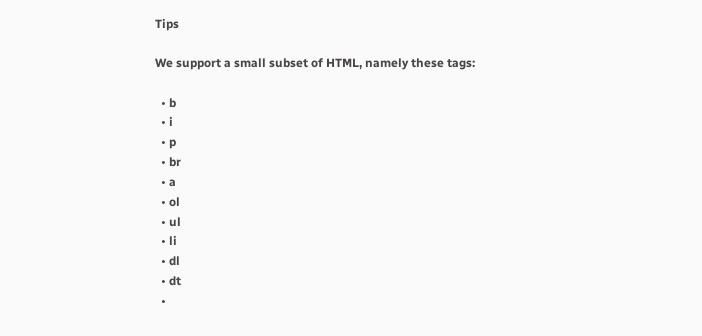Tips

We support a small subset of HTML, namely these tags:

  • b
  • i
  • p
  • br
  • a
  • ol
  • ul
  • li
  • dl
  • dt
  •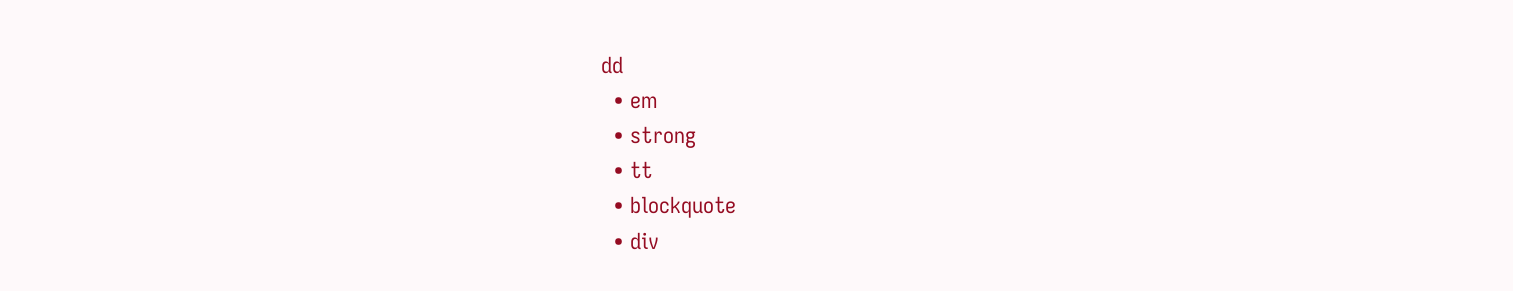dd
  • em
  • strong
  • tt
  • blockquote
  • div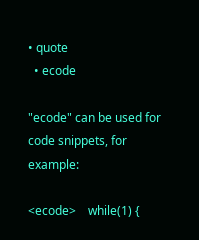• quote
  • ecode

"ecode" can be used for code snippets, for example:

<ecode>    while(1) {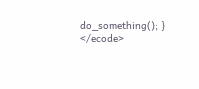do_something(); } </ecode>